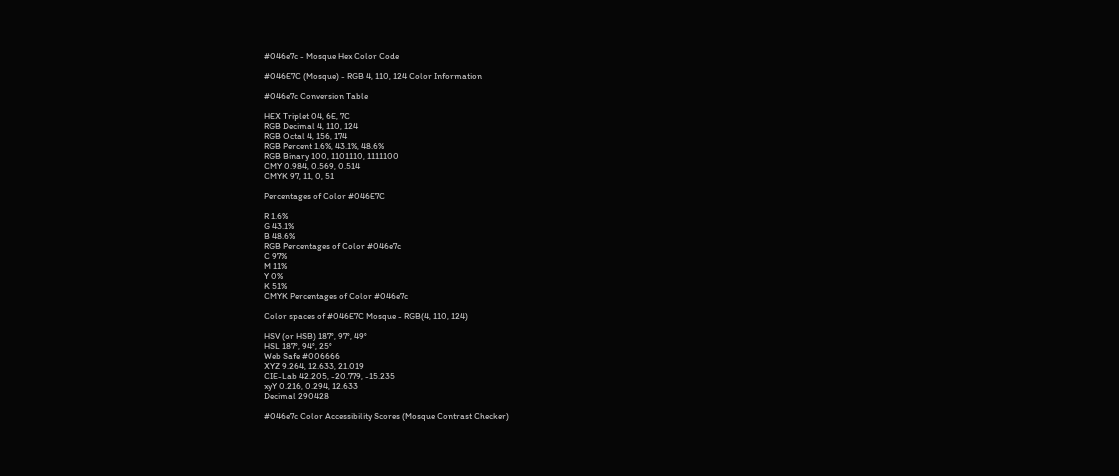#046e7c - Mosque Hex Color Code

#046E7C (Mosque) - RGB 4, 110, 124 Color Information

#046e7c Conversion Table

HEX Triplet 04, 6E, 7C
RGB Decimal 4, 110, 124
RGB Octal 4, 156, 174
RGB Percent 1.6%, 43.1%, 48.6%
RGB Binary 100, 1101110, 1111100
CMY 0.984, 0.569, 0.514
CMYK 97, 11, 0, 51

Percentages of Color #046E7C

R 1.6%
G 43.1%
B 48.6%
RGB Percentages of Color #046e7c
C 97%
M 11%
Y 0%
K 51%
CMYK Percentages of Color #046e7c

Color spaces of #046E7C Mosque - RGB(4, 110, 124)

HSV (or HSB) 187°, 97°, 49°
HSL 187°, 94°, 25°
Web Safe #006666
XYZ 9.264, 12.633, 21.019
CIE-Lab 42.205, -20.779, -15.235
xyY 0.216, 0.294, 12.633
Decimal 290428

#046e7c Color Accessibility Scores (Mosque Contrast Checker)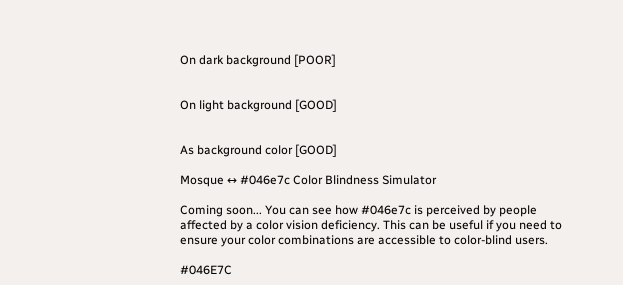On dark background [POOR]


On light background [GOOD]


As background color [GOOD]

Mosque ↔ #046e7c Color Blindness Simulator

Coming soon... You can see how #046e7c is perceived by people affected by a color vision deficiency. This can be useful if you need to ensure your color combinations are accessible to color-blind users.

#046E7C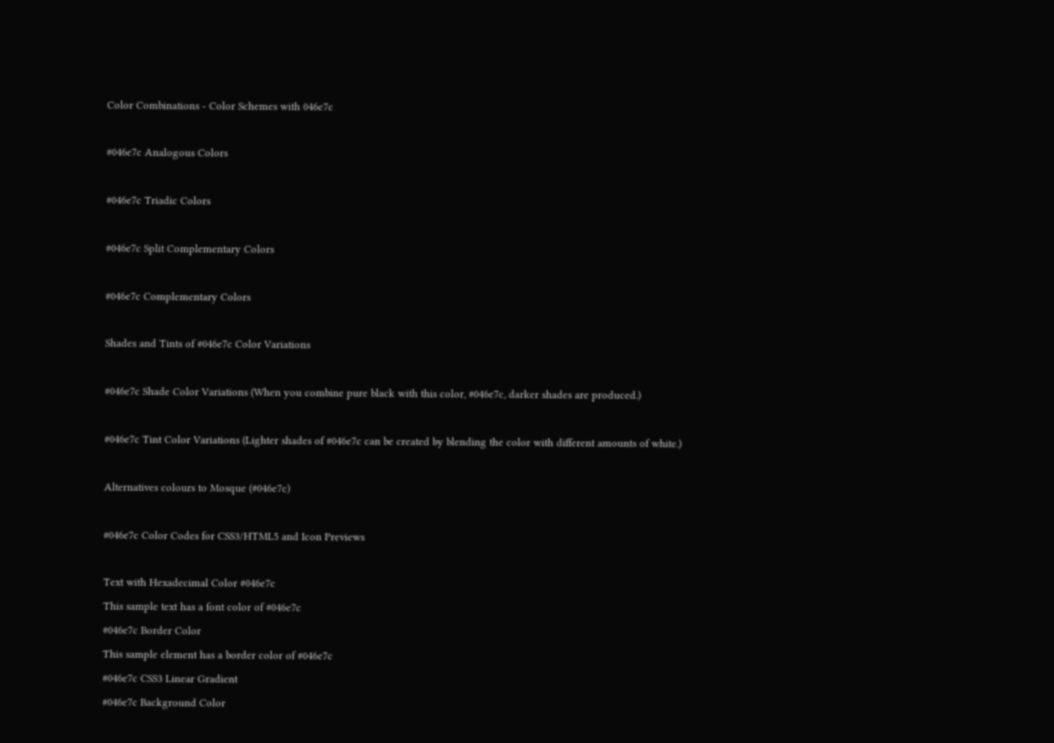Color Combinations - Color Schemes with 046e7c

#046e7c Analogous Colors

#046e7c Triadic Colors

#046e7c Split Complementary Colors

#046e7c Complementary Colors

Shades and Tints of #046e7c Color Variations

#046e7c Shade Color Variations (When you combine pure black with this color, #046e7c, darker shades are produced.)

#046e7c Tint Color Variations (Lighter shades of #046e7c can be created by blending the color with different amounts of white.)

Alternatives colours to Mosque (#046e7c)

#046e7c Color Codes for CSS3/HTML5 and Icon Previews

Text with Hexadecimal Color #046e7c
This sample text has a font color of #046e7c
#046e7c Border Color
This sample element has a border color of #046e7c
#046e7c CSS3 Linear Gradient
#046e7c Background Color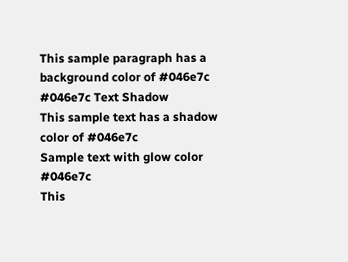This sample paragraph has a background color of #046e7c
#046e7c Text Shadow
This sample text has a shadow color of #046e7c
Sample text with glow color #046e7c
This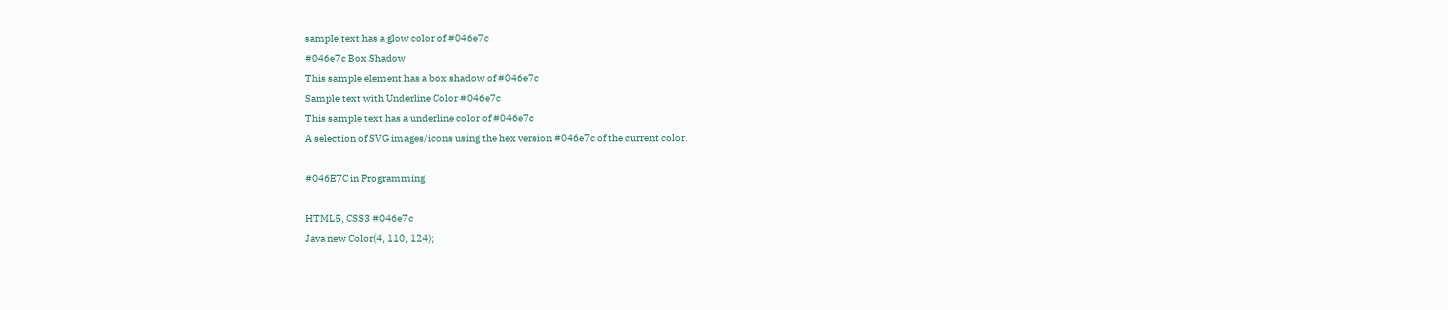sample text has a glow color of #046e7c
#046e7c Box Shadow
This sample element has a box shadow of #046e7c
Sample text with Underline Color #046e7c
This sample text has a underline color of #046e7c
A selection of SVG images/icons using the hex version #046e7c of the current color.

#046E7C in Programming

HTML5, CSS3 #046e7c
Java new Color(4, 110, 124);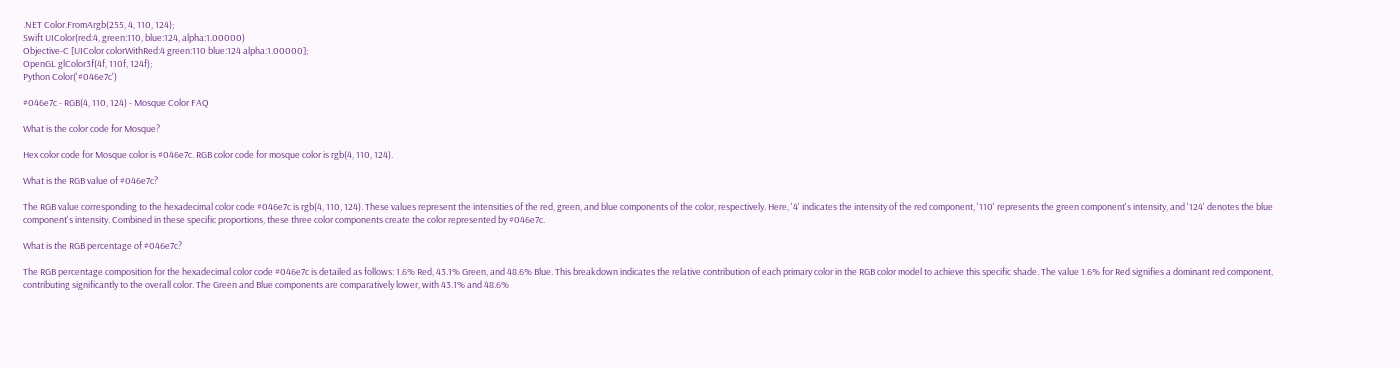.NET Color.FromArgb(255, 4, 110, 124);
Swift UIColor(red:4, green:110, blue:124, alpha:1.00000)
Objective-C [UIColor colorWithRed:4 green:110 blue:124 alpha:1.00000];
OpenGL glColor3f(4f, 110f, 124f);
Python Color('#046e7c')

#046e7c - RGB(4, 110, 124) - Mosque Color FAQ

What is the color code for Mosque?

Hex color code for Mosque color is #046e7c. RGB color code for mosque color is rgb(4, 110, 124).

What is the RGB value of #046e7c?

The RGB value corresponding to the hexadecimal color code #046e7c is rgb(4, 110, 124). These values represent the intensities of the red, green, and blue components of the color, respectively. Here, '4' indicates the intensity of the red component, '110' represents the green component's intensity, and '124' denotes the blue component's intensity. Combined in these specific proportions, these three color components create the color represented by #046e7c.

What is the RGB percentage of #046e7c?

The RGB percentage composition for the hexadecimal color code #046e7c is detailed as follows: 1.6% Red, 43.1% Green, and 48.6% Blue. This breakdown indicates the relative contribution of each primary color in the RGB color model to achieve this specific shade. The value 1.6% for Red signifies a dominant red component, contributing significantly to the overall color. The Green and Blue components are comparatively lower, with 43.1% and 48.6%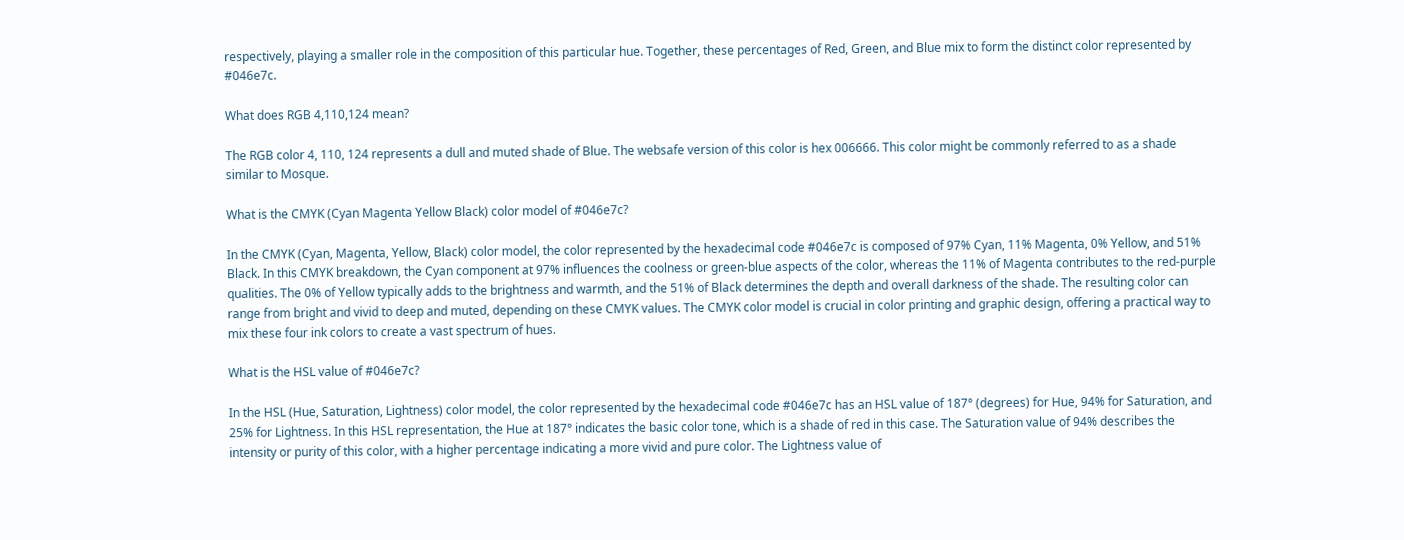respectively, playing a smaller role in the composition of this particular hue. Together, these percentages of Red, Green, and Blue mix to form the distinct color represented by #046e7c.

What does RGB 4,110,124 mean?

The RGB color 4, 110, 124 represents a dull and muted shade of Blue. The websafe version of this color is hex 006666. This color might be commonly referred to as a shade similar to Mosque.

What is the CMYK (Cyan Magenta Yellow Black) color model of #046e7c?

In the CMYK (Cyan, Magenta, Yellow, Black) color model, the color represented by the hexadecimal code #046e7c is composed of 97% Cyan, 11% Magenta, 0% Yellow, and 51% Black. In this CMYK breakdown, the Cyan component at 97% influences the coolness or green-blue aspects of the color, whereas the 11% of Magenta contributes to the red-purple qualities. The 0% of Yellow typically adds to the brightness and warmth, and the 51% of Black determines the depth and overall darkness of the shade. The resulting color can range from bright and vivid to deep and muted, depending on these CMYK values. The CMYK color model is crucial in color printing and graphic design, offering a practical way to mix these four ink colors to create a vast spectrum of hues.

What is the HSL value of #046e7c?

In the HSL (Hue, Saturation, Lightness) color model, the color represented by the hexadecimal code #046e7c has an HSL value of 187° (degrees) for Hue, 94% for Saturation, and 25% for Lightness. In this HSL representation, the Hue at 187° indicates the basic color tone, which is a shade of red in this case. The Saturation value of 94% describes the intensity or purity of this color, with a higher percentage indicating a more vivid and pure color. The Lightness value of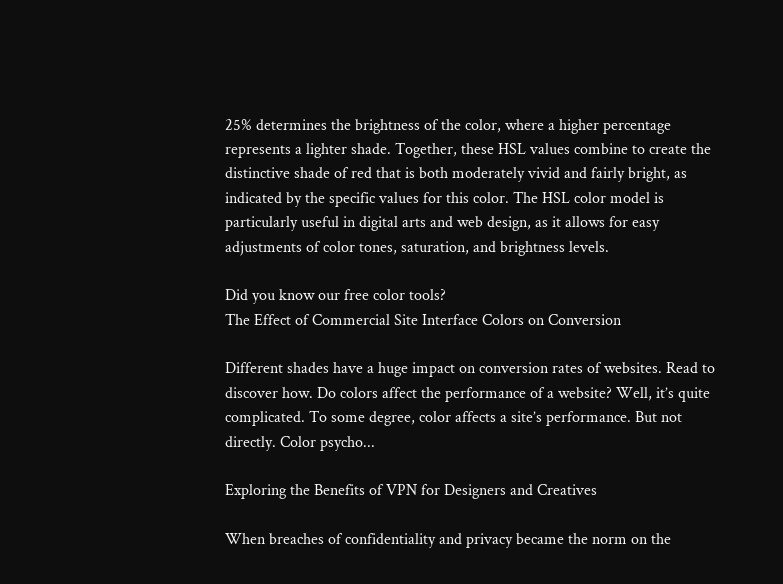25% determines the brightness of the color, where a higher percentage represents a lighter shade. Together, these HSL values combine to create the distinctive shade of red that is both moderately vivid and fairly bright, as indicated by the specific values for this color. The HSL color model is particularly useful in digital arts and web design, as it allows for easy adjustments of color tones, saturation, and brightness levels.

Did you know our free color tools?
The Effect of Commercial Site Interface Colors on Conversion

Different shades have a huge impact on conversion rates of websites. Read to discover how. Do colors affect the performance of a website? Well, it’s quite complicated. To some degree, color affects a site’s performance. But not directly. Color psycho...

Exploring the Benefits of VPN for Designers and Creatives

When breaches of confidentiality and privacy became the norm on the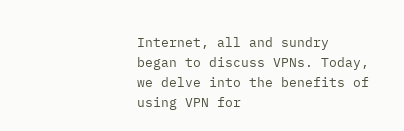Internet, all and sundry began to discuss VPNs. Today, we delve into the benefits of using VPN for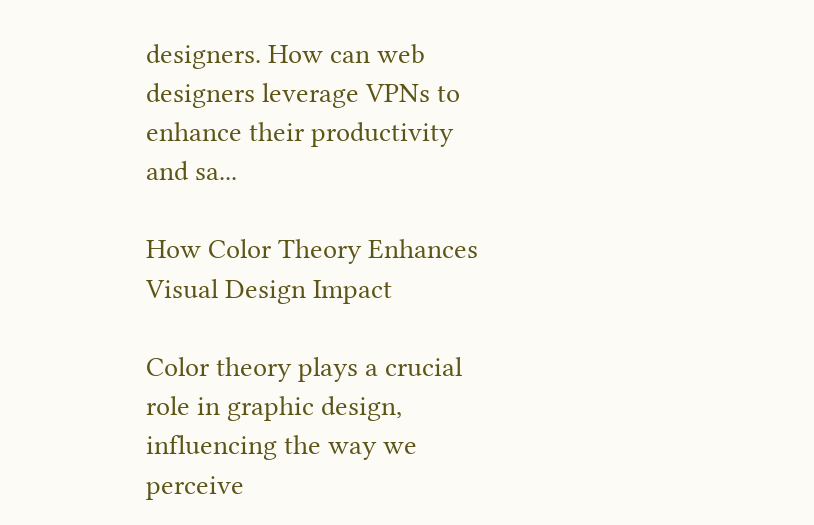designers. How can web designers leverage VPNs to enhance their productivity and sa...

How Color Theory Enhances Visual Design Impact

Color theory plays a crucial role in graphic design, influencing the way we perceive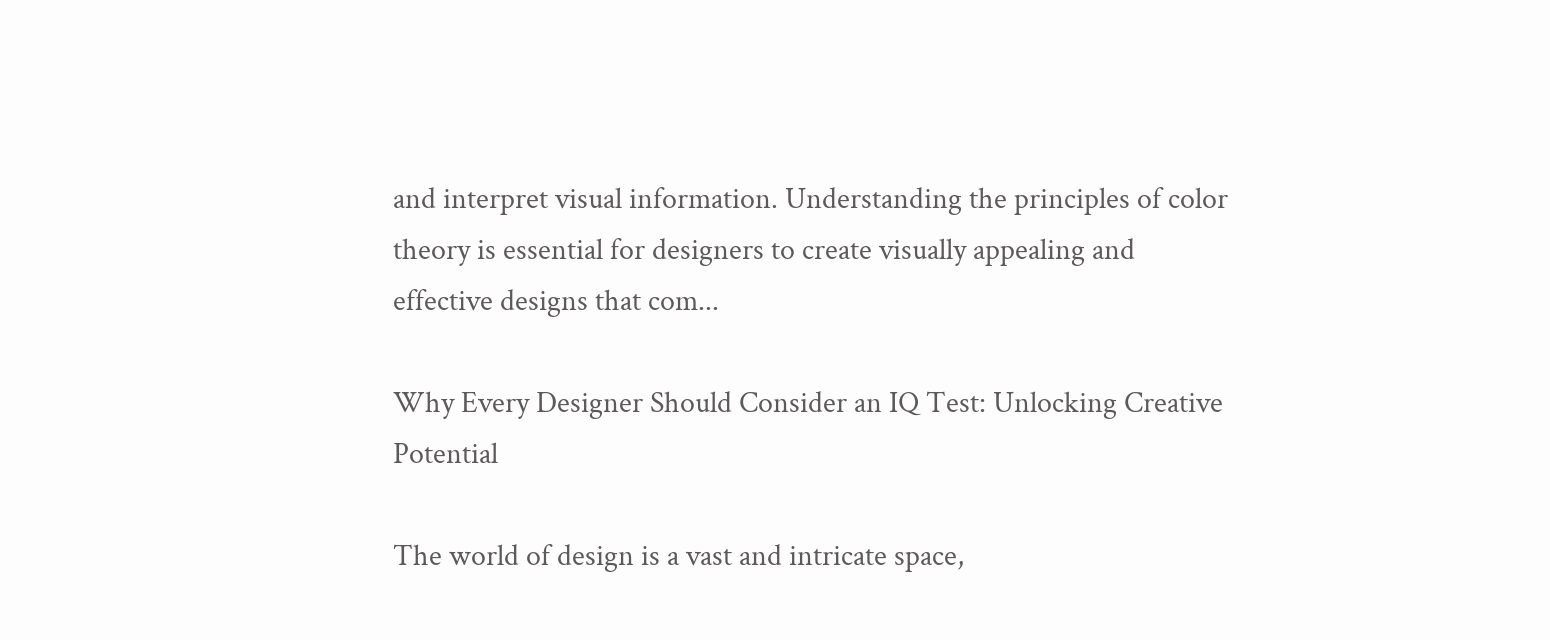and interpret visual information. Understanding the principles of color theory is essential for designers to create visually appealing and effective designs that com...

Why Every Designer Should Consider an IQ Test: Unlocking Creative Potential

The world of design is a vast and intricate space,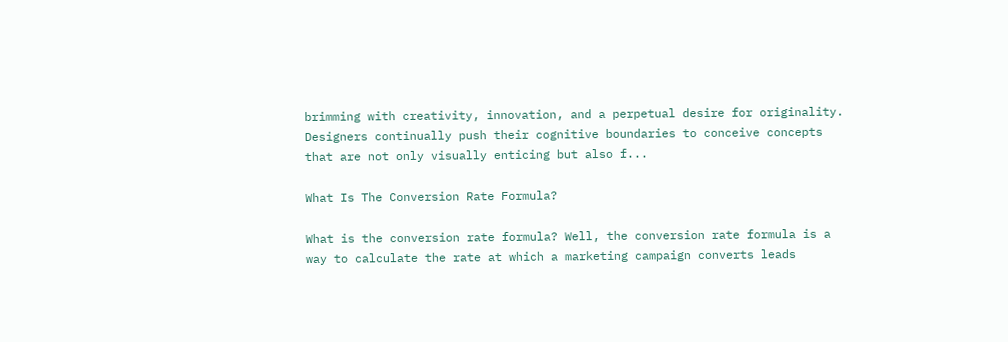brimming with creativity, innovation, and a perpetual desire for originality. Designers continually push their cognitive boundaries to conceive concepts that are not only visually enticing but also f...

What Is The Conversion Rate Formula?

What is the conversion rate formula? Well, the conversion rate formula is a way to calculate the rate at which a marketing campaign converts leads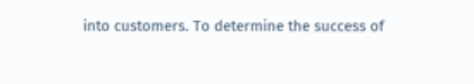into customers. To determine the success of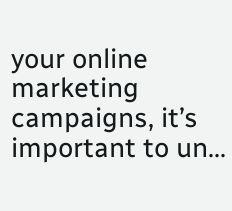your online marketing campaigns, it’s important to un...